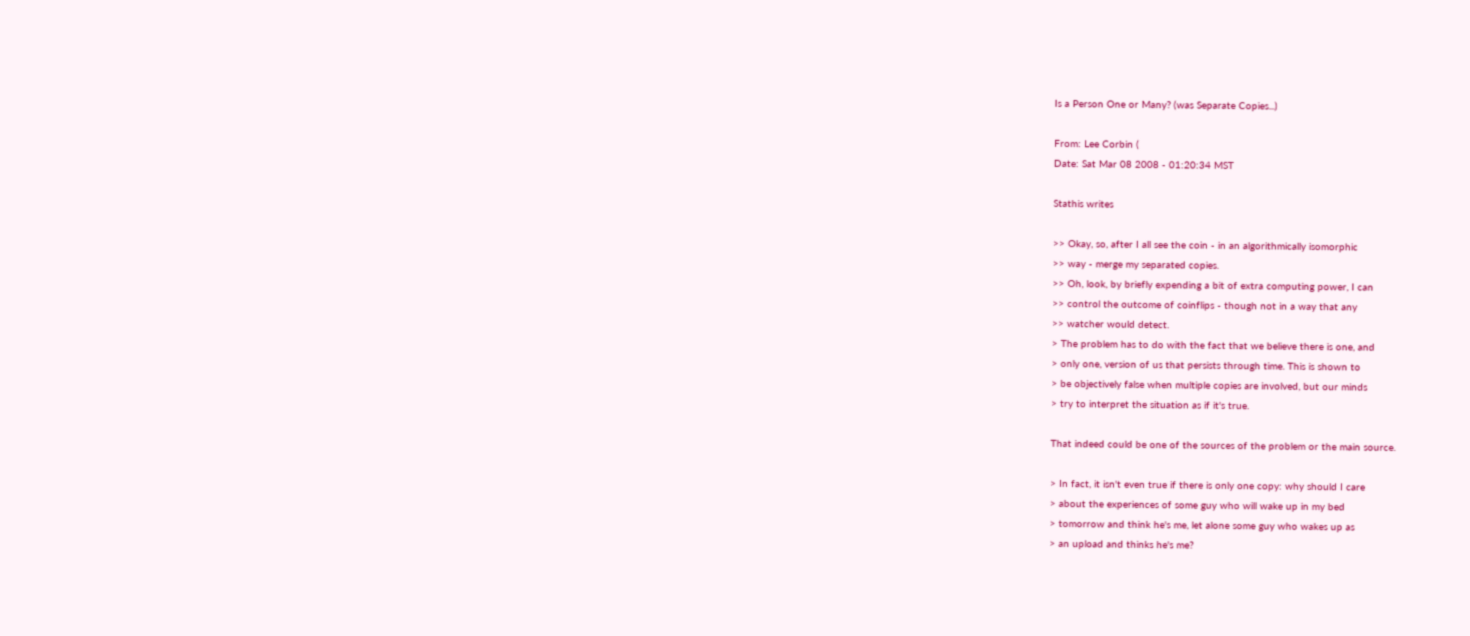Is a Person One or Many? (was Separate Copies...)

From: Lee Corbin (
Date: Sat Mar 08 2008 - 01:20:34 MST

Stathis writes

>> Okay, so, after I all see the coin - in an algorithmically isomorphic
>> way - merge my separated copies.
>> Oh, look, by briefly expending a bit of extra computing power, I can
>> control the outcome of coinflips - though not in a way that any
>> watcher would detect.
> The problem has to do with the fact that we believe there is one, and
> only one, version of us that persists through time. This is shown to
> be objectively false when multiple copies are involved, but our minds
> try to interpret the situation as if it's true.

That indeed could be one of the sources of the problem or the main source.

> In fact, it isn't even true if there is only one copy: why should I care
> about the experiences of some guy who will wake up in my bed
> tomorrow and think he's me, let alone some guy who wakes up as
> an upload and thinks he's me?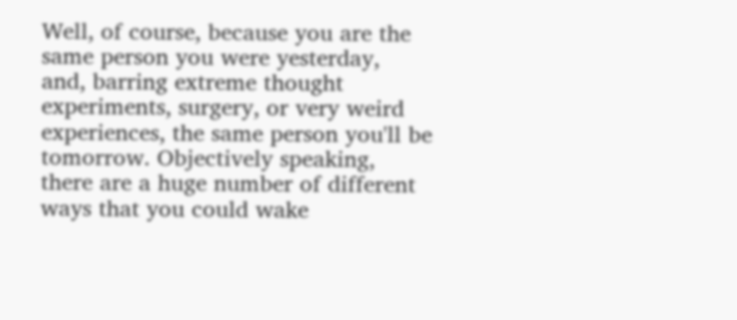Well, of course, because you are the same person you were yesterday,
and, barring extreme thought experiments, surgery, or very weird
experiences, the same person you'll be tomorrow. Objectively speaking,
there are a huge number of different ways that you could wake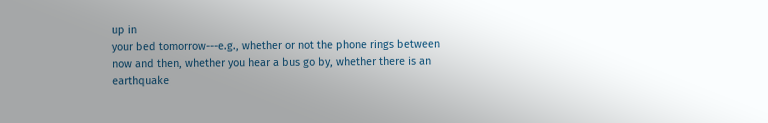up in
your bed tomorrow---e.g., whether or not the phone rings between
now and then, whether you hear a bus go by, whether there is an
earthquake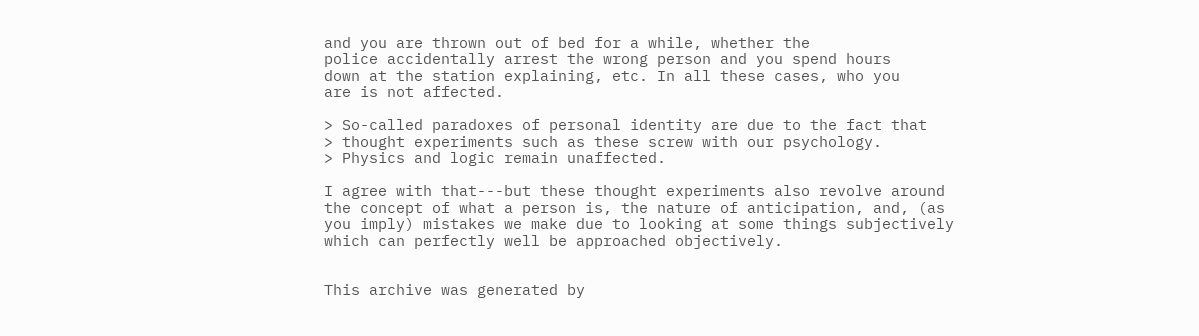and you are thrown out of bed for a while, whether the
police accidentally arrest the wrong person and you spend hours
down at the station explaining, etc. In all these cases, who you
are is not affected.

> So-called paradoxes of personal identity are due to the fact that
> thought experiments such as these screw with our psychology.
> Physics and logic remain unaffected.

I agree with that---but these thought experiments also revolve around
the concept of what a person is, the nature of anticipation, and, (as
you imply) mistakes we make due to looking at some things subjectively
which can perfectly well be approached objectively.


This archive was generated by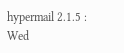hypermail 2.1.5 : Wed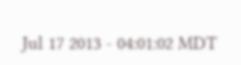Jul 17 2013 - 04:01:02 MDT